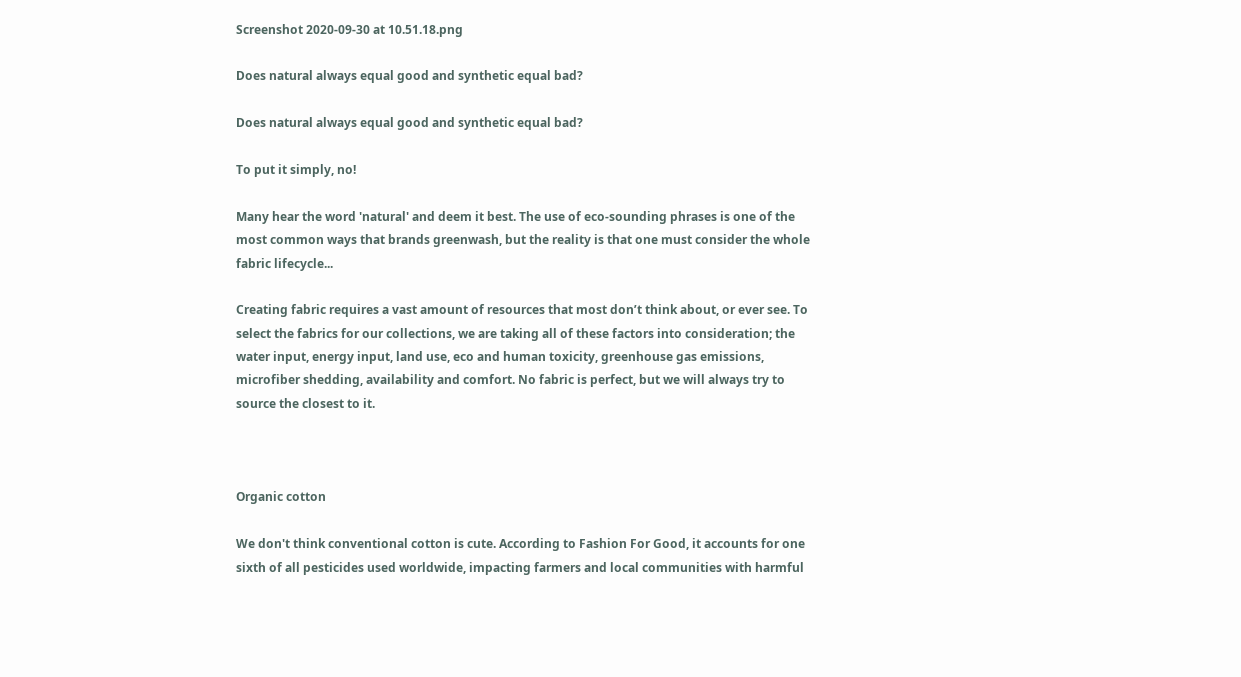Screenshot 2020-09-30 at 10.51.18.png

Does natural always equal good and synthetic equal bad?

Does natural always equal good and synthetic equal bad?

To put it simply, no!

Many hear the word 'natural' and deem it best. The use of eco-sounding phrases is one of the most common ways that brands greenwash, but the reality is that one must consider the whole fabric lifecycle...

Creating fabric requires a vast amount of resources that most don’t think about, or ever see. To select the fabrics for our collections, we are taking all of these factors into consideration; the water input, energy input, land use, eco and human toxicity, greenhouse gas emissions, microfiber shedding, availability and comfort. No fabric is perfect, but we will always try to source the closest to it.



Organic cotton

We don't think conventional cotton is cute. According to Fashion For Good, it accounts for one sixth of all pesticides used worldwide, impacting farmers and local communities with harmful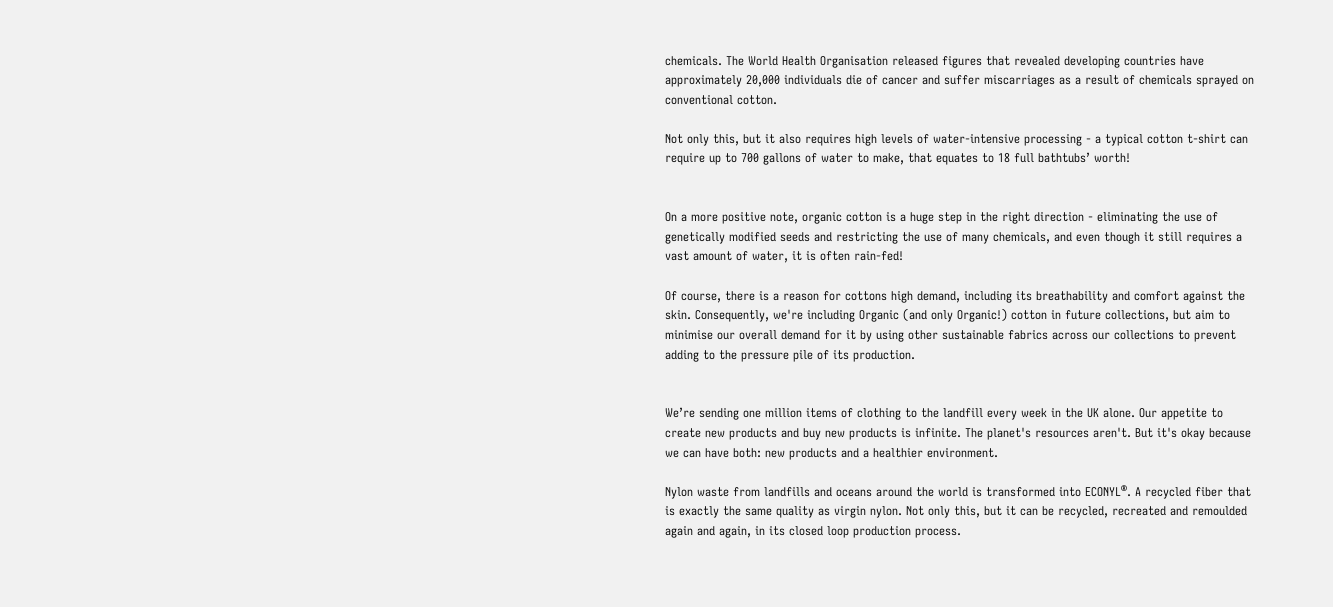chemicals. The World Health Organisation released figures that revealed developing countries have approximately 20,000 individuals die of cancer and suffer miscarriages as a result of chemicals sprayed on conventional cotton.

Not only this, but it also requires high levels of water-intensive processing - a typical cotton t-shirt can require up to 700 gallons of water to make, that equates to 18 full bathtubs’ worth!


On a more positive note, organic cotton is a huge step in the right direction - eliminating the use of genetically modified seeds and restricting the use of many chemicals, and even though it still requires a vast amount of water, it is often rain-fed!

Of course, there is a reason for cottons high demand, including its breathability and comfort against the skin. Consequently, we're including Organic (and only Organic!) cotton in future collections, but aim to minimise our overall demand for it by using other sustainable fabrics across our collections to prevent adding to the pressure pile of its production.


We’re sending one million items of clothing to the landfill every week in the UK alone. Our appetite to create new products and buy new products is infinite. The planet's resources aren't. But it's okay because we can have both: new products and a healthier environment.

Nylon waste from landfills and oceans around the world is transformed into ECONYL®. A recycled fiber that is exactly the same quality as virgin nylon. Not only this, but it can be recycled, recreated and remoulded again and again, in its closed loop production process.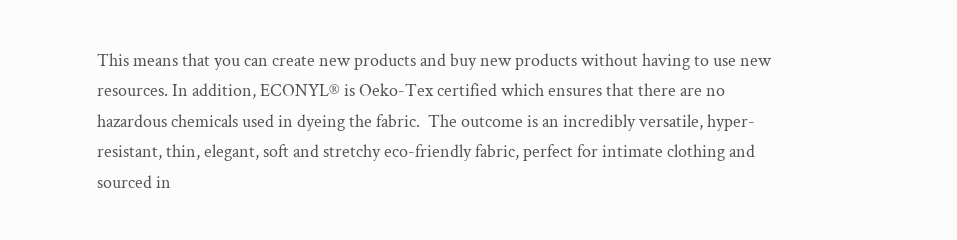This means that you can create new products and buy new products without having to use new resources. In addition, ECONYL® is Oeko-Tex certified which ensures that there are no hazardous chemicals used in dyeing the fabric.  The outcome is an incredibly versatile, hyper-resistant, thin, elegant, soft and stretchy eco-friendly fabric, perfect for intimate clothing and sourced in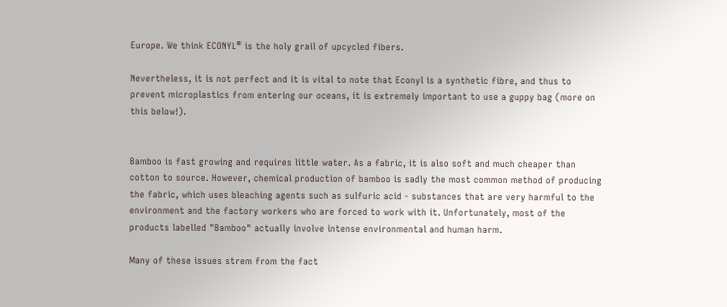Europe. We think ECONYL® is the holy grail of upcycled fibers.

Nevertheless, it is not perfect and it is vital to note that Econyl is a synthetic fibre, and thus to prevent microplastics from entering our oceans, it is extremely important to use a guppy bag (more on this below!).


Bamboo is fast growing and requires little water. As a fabric, it is also soft and much cheaper than cotton to source. However, chemical production of bamboo is sadly the most common method of producing the fabric, which uses bleaching agents such as sulfuric acid - substances that are very harmful to the environment and the factory workers who are forced to work with it. Unfortunately, most of the products labelled "Bamboo" actually involve intense environmental and human harm.

Many of these issues strem from the fact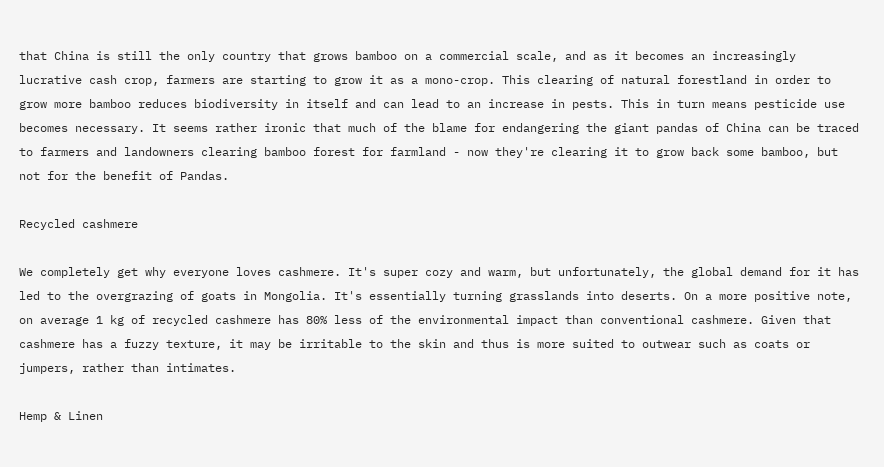that China is still the only country that grows bamboo on a commercial scale, and as it becomes an increasingly lucrative cash crop, farmers are starting to grow it as a mono-crop. This clearing of natural forestland in order to grow more bamboo reduces biodiversity in itself and can lead to an increase in pests. This in turn means pesticide use becomes necessary. It seems rather ironic that much of the blame for endangering the giant pandas of China can be traced to farmers and landowners clearing bamboo forest for farmland - now they're clearing it to grow back some bamboo, but not for the benefit of Pandas.

Recycled cashmere

We completely get why everyone loves cashmere. It's super cozy and warm, but unfortunately, the global demand for it has led to the overgrazing of goats in Mongolia. It's essentially turning grasslands into deserts. On a more positive note, on average 1 kg of recycled cashmere has 80% less of the environmental impact than conventional cashmere. Given that cashmere has a fuzzy texture, it may be irritable to the skin and thus is more suited to outwear such as coats or jumpers, rather than intimates.

Hemp & Linen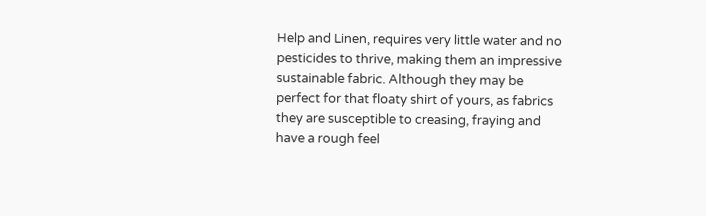Help and Linen, requires very little water and no pesticides to thrive, making them an impressive sustainable fabric. Although they may be perfect for that floaty shirt of yours, as fabrics they are susceptible to creasing, fraying and have a rough feel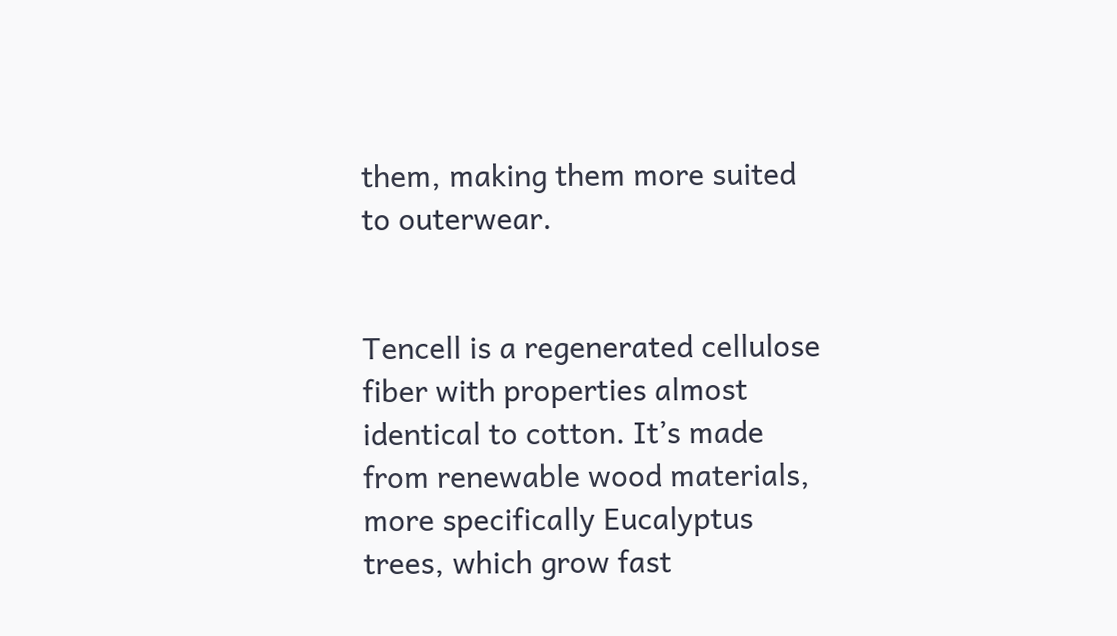them, making them more suited to outerwear.


Tencell is a regenerated cellulose fiber with properties almost identical to cotton. It’s made from renewable wood materials, more specifically Eucalyptus trees, which grow fast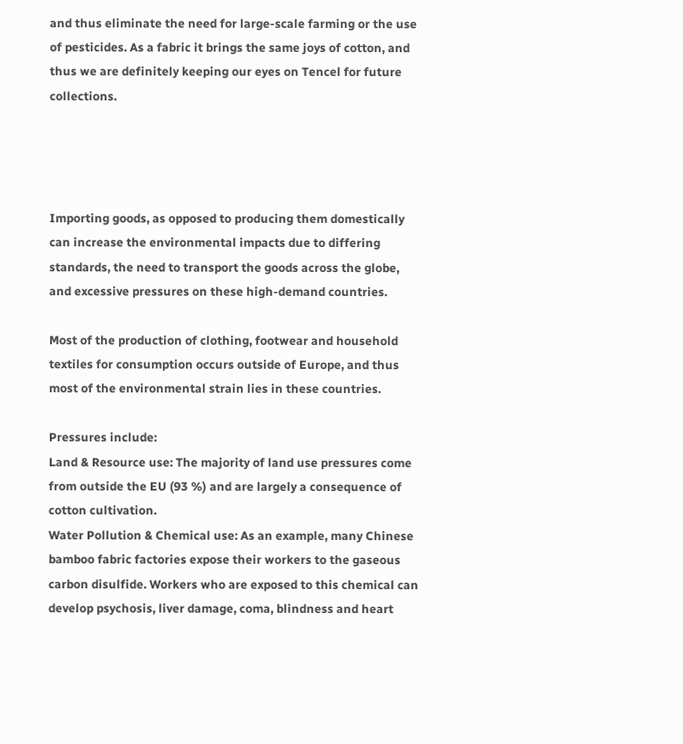and thus eliminate the need for large-scale farming or the use of pesticides. As a fabric it brings the same joys of cotton, and thus we are definitely keeping our eyes on Tencel for future collections.




Importing goods, as opposed to producing them domestically can increase the environmental impacts due to differing standards, the need to transport the goods across the globe, and excessive pressures on these high-demand countries.

Most of the production of clothing, footwear and household textiles for consumption occurs outside of Europe, and thus most of the environmental strain lies in these countries.

Pressures include:
Land & Resource use: The majority of land use pressures come from outside the EU (93 %) and are largely a consequence of cotton cultivation.
Water Pollution & Chemical use: As an example, many Chinese bamboo fabric factories expose their workers to the gaseous carbon disulfide. Workers who are exposed to this chemical can develop psychosis, liver damage, coma, blindness and heart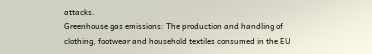attacks.
Greenhouse gas emissions: The production and handling of clothing, footwear and household textiles consumed in the EU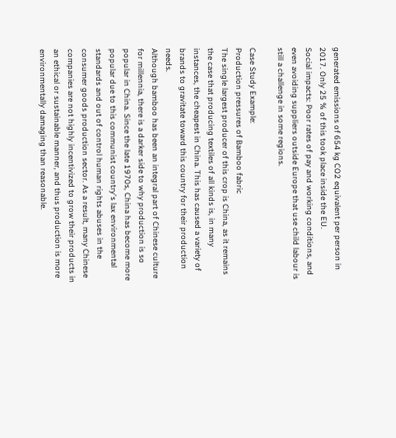generated emissions of 654 kg CO2 equivalent per person in 2017. Only 25 % of this took place inside the EU.
Social impacts: Poor rates of pay and working conditions, and even avoiding suppliers outside Europe that use child labour is still a challenge in some regions.

Case Study Example:
Production pressures of Bamboo fabric
The single largest producer of this crop is China, as it remains the case that producing textiles of all kinds is, in many instances, the cheapest in China. This has caused a variety of brands to gravitate toward this country for their production needs.
Although bamboo has been an integral part of Chinese culture for millennia, there is a darker side to why production is so popular in China. Since the late 1970s, China has become more popular due to this communist country's lax environmental standards and out of control human rights abuses in the consumer goods production sector. As a result, many Chinese companies are not highly incentivized to grow their products in an ethical or sustainable manner, and thus production is more environmentally damaging than reasonable.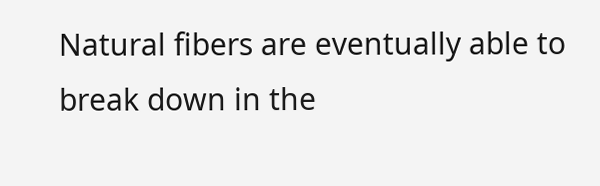Natural fibers are eventually able to break down in the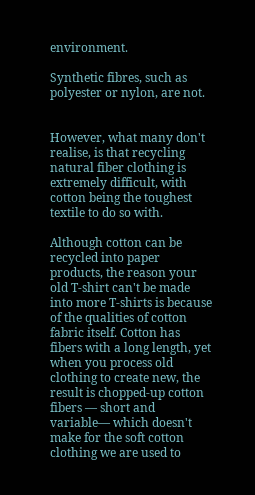environment.

Synthetic fibres, such as polyester or nylon, are not.


However, what many don't realise, is that recycling natural fiber clothing is extremely difficult, with cotton being the toughest textile to do so with.

Although cotton can be recycled into paper products, the reason your old T-shirt can't be made into more T-shirts is because of the qualities of cotton fabric itself. Cotton has fibers with a long length, yet when you process old clothing to create new, the result is chopped-up cotton fibers — short and variable— which doesn't make for the soft cotton clothing we are used to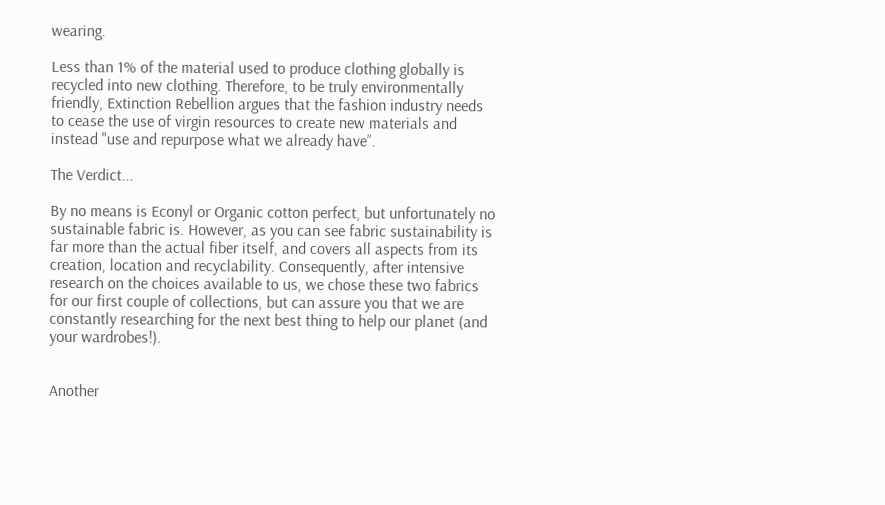wearing.

Less than 1% of the material used to produce clothing globally is recycled into new clothing. Therefore, to be truly environmentally friendly, Extinction Rebellion argues that the fashion industry needs to cease the use of virgin resources to create new materials and instead "use and repurpose what we already have”.

The Verdict...

By no means is Econyl or Organic cotton perfect, but unfortunately no sustainable fabric is. However, as you can see fabric sustainability is far more than the actual fiber itself, and covers all aspects from its creation, location and recyclability. Consequently, after intensive research on the choices available to us, we chose these two fabrics for our first couple of collections, but can assure you that we are constantly researching for the next best thing to help our planet (and your wardrobes!).


Another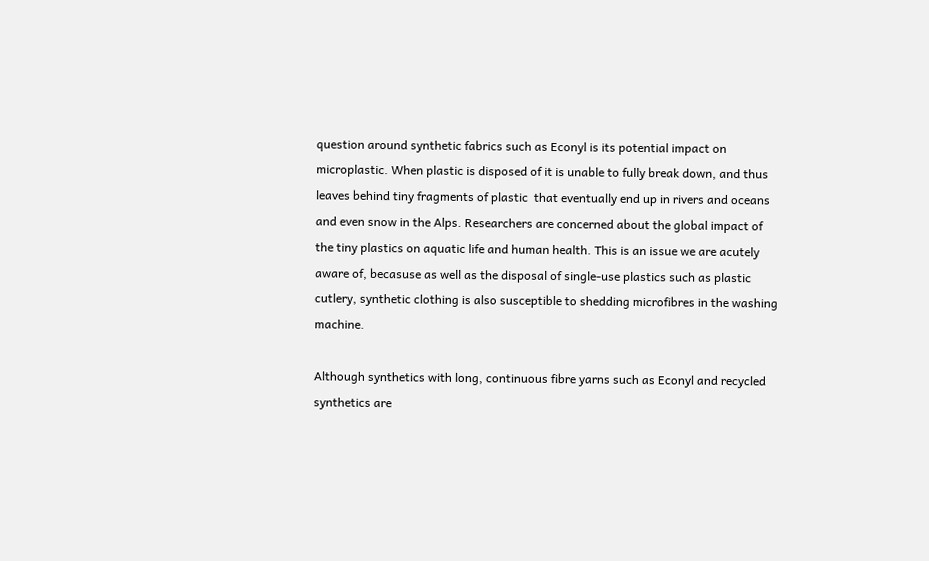question around synthetic fabrics such as Econyl is its potential impact on microplastic. When plastic is disposed of it is unable to fully break down, and thus leaves behind tiny fragments of plastic  that eventually end up in rivers and oceans and even snow in the Alps. Researchers are concerned about the global impact of the tiny plastics on aquatic life and human health. This is an issue we are acutely aware of, becasuse as well as the disposal of single-use plastics such as plastic cutlery, synthetic clothing is also susceptible to shedding microfibres in the washing machine.

Although synthetics with long, continuous fibre yarns such as Econyl and recycled synthetics are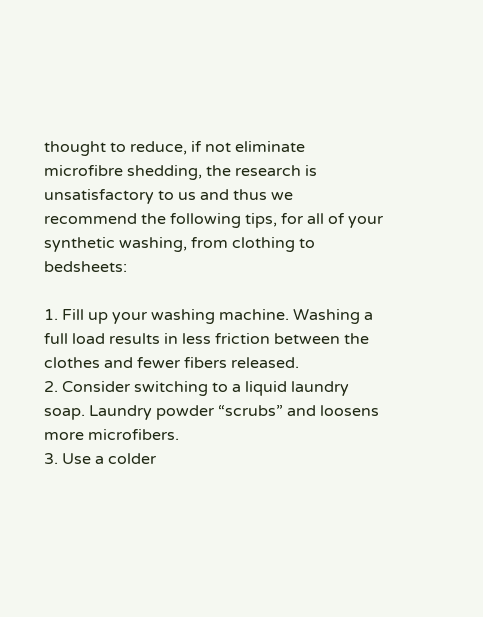thought to reduce, if not eliminate microfibre shedding, the research is unsatisfactory to us and thus we recommend the following tips, for all of your synthetic washing, from clothing to bedsheets:

1. Fill up your washing machine. Washing a full load results in less friction between the clothes and fewer fibers released.
2. Consider switching to a liquid laundry soap. Laundry powder “scrubs” and loosens more microfibers.
3. Use a colder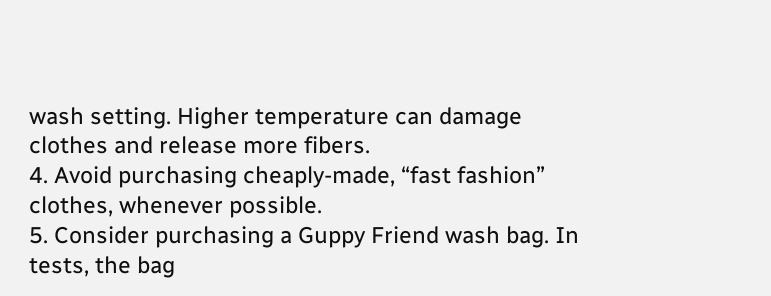wash setting. Higher temperature can damage clothes and release more fibers.
4. Avoid purchasing cheaply-made, “fast fashion” clothes, whenever possible.
5. Consider purchasing a Guppy Friend wash bag. In tests, the bag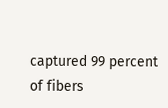captured 99 percent of fibers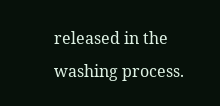released in the washing process.